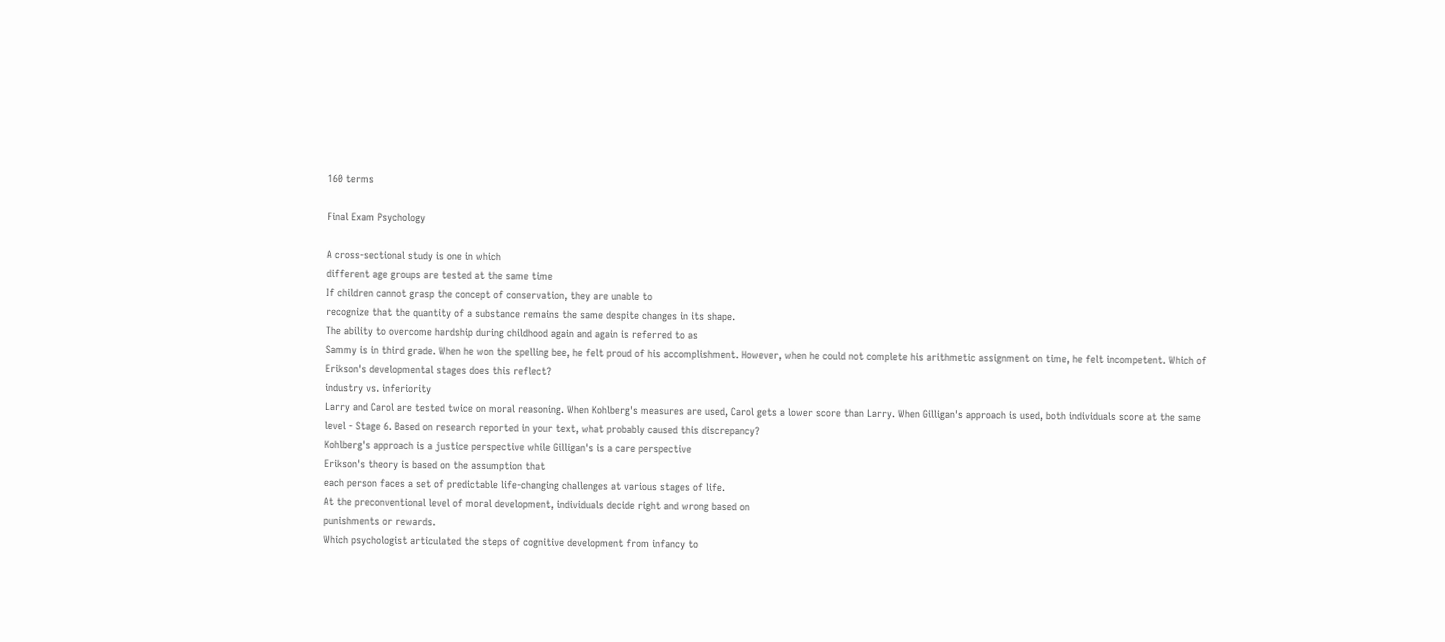160 terms

Final Exam Psychology

A cross-sectional study is one in which
different age groups are tested at the same time
If children cannot grasp the concept of conservation, they are unable to
recognize that the quantity of a substance remains the same despite changes in its shape.
The ability to overcome hardship during childhood again and again is referred to as
Sammy is in third grade. When he won the spelling bee, he felt proud of his accomplishment. However, when he could not complete his arithmetic assignment on time, he felt incompetent. Which of Erikson's developmental stages does this reflect?
industry vs. inferiority
Larry and Carol are tested twice on moral reasoning. When Kohlberg's measures are used, Carol gets a lower score than Larry. When Gilligan's approach is used, both individuals score at the same level - Stage 6. Based on research reported in your text, what probably caused this discrepancy?
Kohlberg's approach is a justice perspective while Gilligan's is a care perspective
Erikson's theory is based on the assumption that
each person faces a set of predictable life-changing challenges at various stages of life.
At the preconventional level of moral development, individuals decide right and wrong based on
punishments or rewards.
Which psychologist articulated the steps of cognitive development from infancy to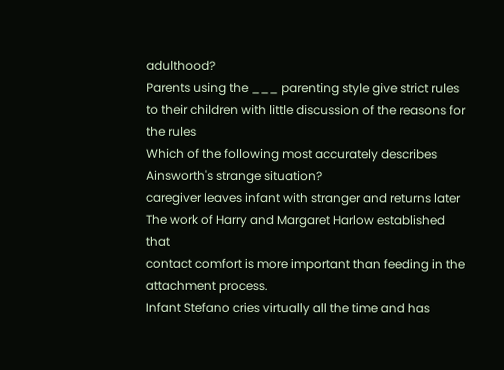adulthood?
Parents using the ___ parenting style give strict rules to their children with little discussion of the reasons for the rules
Which of the following most accurately describes Ainsworth's strange situation?
caregiver leaves infant with stranger and returns later
The work of Harry and Margaret Harlow established that
contact comfort is more important than feeding in the attachment process.
Infant Stefano cries virtually all the time and has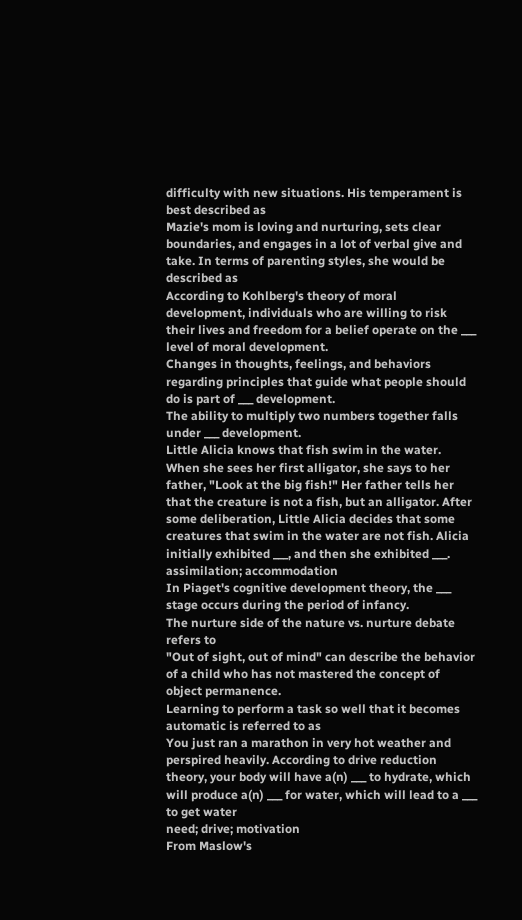difficulty with new situations. His temperament is best described as
Mazie's mom is loving and nurturing, sets clear boundaries, and engages in a lot of verbal give and take. In terms of parenting styles, she would be described as
According to Kohlberg's theory of moral development, individuals who are willing to risk their lives and freedom for a belief operate on the ___ level of moral development.
Changes in thoughts, feelings, and behaviors regarding principles that guide what people should do is part of ___ development.
The ability to multiply two numbers together falls under ___ development.
Little Alicia knows that fish swim in the water. When she sees her first alligator, she says to her father, "Look at the big fish!" Her father tells her that the creature is not a fish, but an alligator. After some deliberation, Little Alicia decides that some creatures that swim in the water are not fish. Alicia initially exhibited ___, and then she exhibited ___.
assimilation; accommodation
In Piaget's cognitive development theory, the ___ stage occurs during the period of infancy.
The nurture side of the nature vs. nurture debate refers to
"Out of sight, out of mind" can describe the behavior of a child who has not mastered the concept of
object permanence.
Learning to perform a task so well that it becomes automatic is referred to as
You just ran a marathon in very hot weather and perspired heavily. According to drive reduction theory, your body will have a(n) ___ to hydrate, which will produce a(n) ___ for water, which will lead to a ___ to get water
need; drive; motivation
From Maslow's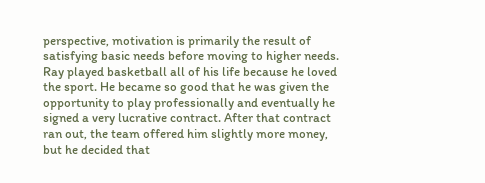perspective, motivation is primarily the result of
satisfying basic needs before moving to higher needs.
Ray played basketball all of his life because he loved the sport. He became so good that he was given the opportunity to play professionally and eventually he signed a very lucrative contract. After that contract ran out, the team offered him slightly more money, but he decided that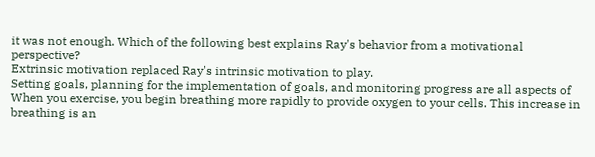it was not enough. Which of the following best explains Ray's behavior from a motivational perspective?
Extrinsic motivation replaced Ray's intrinsic motivation to play.
Setting goals, planning for the implementation of goals, and monitoring progress are all aspects of
When you exercise, you begin breathing more rapidly to provide oxygen to your cells. This increase in breathing is an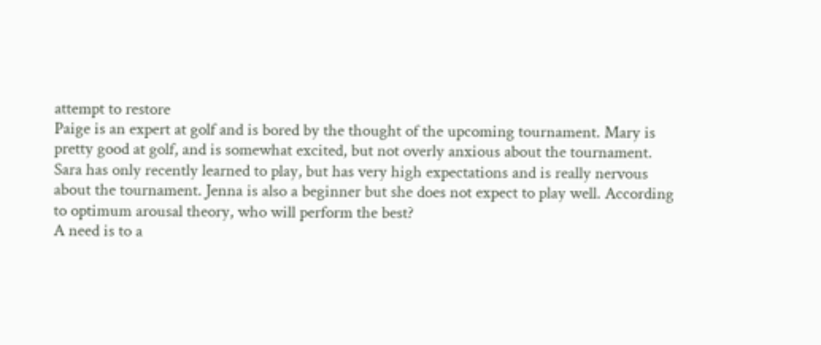attempt to restore
Paige is an expert at golf and is bored by the thought of the upcoming tournament. Mary is pretty good at golf, and is somewhat excited, but not overly anxious about the tournament. Sara has only recently learned to play, but has very high expectations and is really nervous about the tournament. Jenna is also a beginner but she does not expect to play well. According to optimum arousal theory, who will perform the best?
A need is to a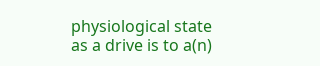physiological state as a drive is to a(n)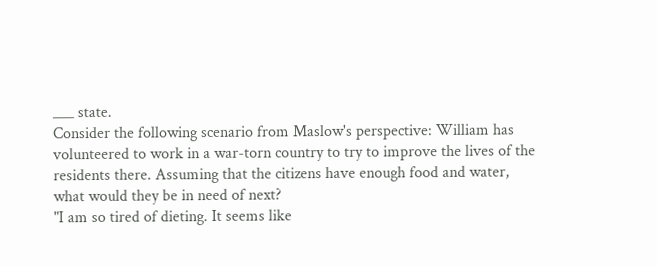___ state.
Consider the following scenario from Maslow's perspective: William has volunteered to work in a war-torn country to try to improve the lives of the residents there. Assuming that the citizens have enough food and water, what would they be in need of next?
"I am so tired of dieting. It seems like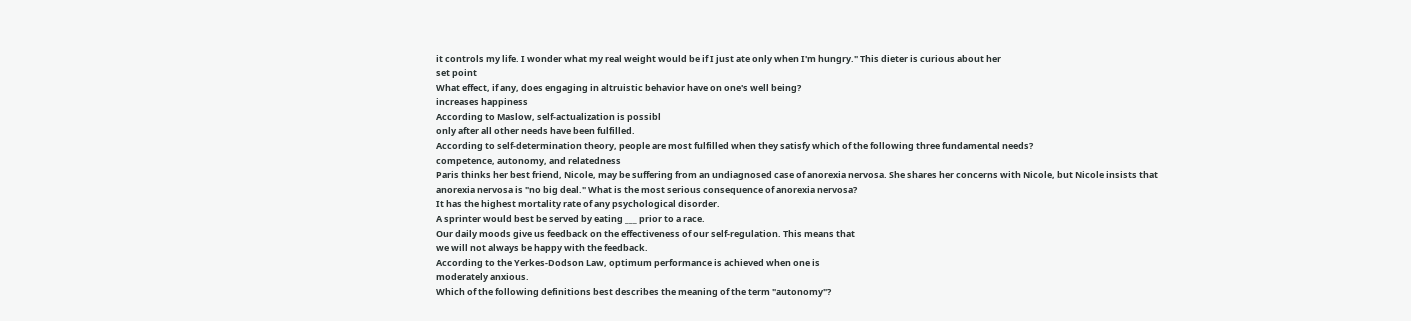it controls my life. I wonder what my real weight would be if I just ate only when I'm hungry." This dieter is curious about her
set point
What effect, if any, does engaging in altruistic behavior have on one's well being?
increases happiness
According to Maslow, self-actualization is possibl
only after all other needs have been fulfilled.
According to self-determination theory, people are most fulfilled when they satisfy which of the following three fundamental needs?
competence, autonomy, and relatedness
Paris thinks her best friend, Nicole, may be suffering from an undiagnosed case of anorexia nervosa. She shares her concerns with Nicole, but Nicole insists that anorexia nervosa is "no big deal." What is the most serious consequence of anorexia nervosa?
It has the highest mortality rate of any psychological disorder.
A sprinter would best be served by eating ___ prior to a race.
Our daily moods give us feedback on the effectiveness of our self-regulation. This means that
we will not always be happy with the feedback.
According to the Yerkes-Dodson Law, optimum performance is achieved when one is
moderately anxious.
Which of the following definitions best describes the meaning of the term "autonomy"?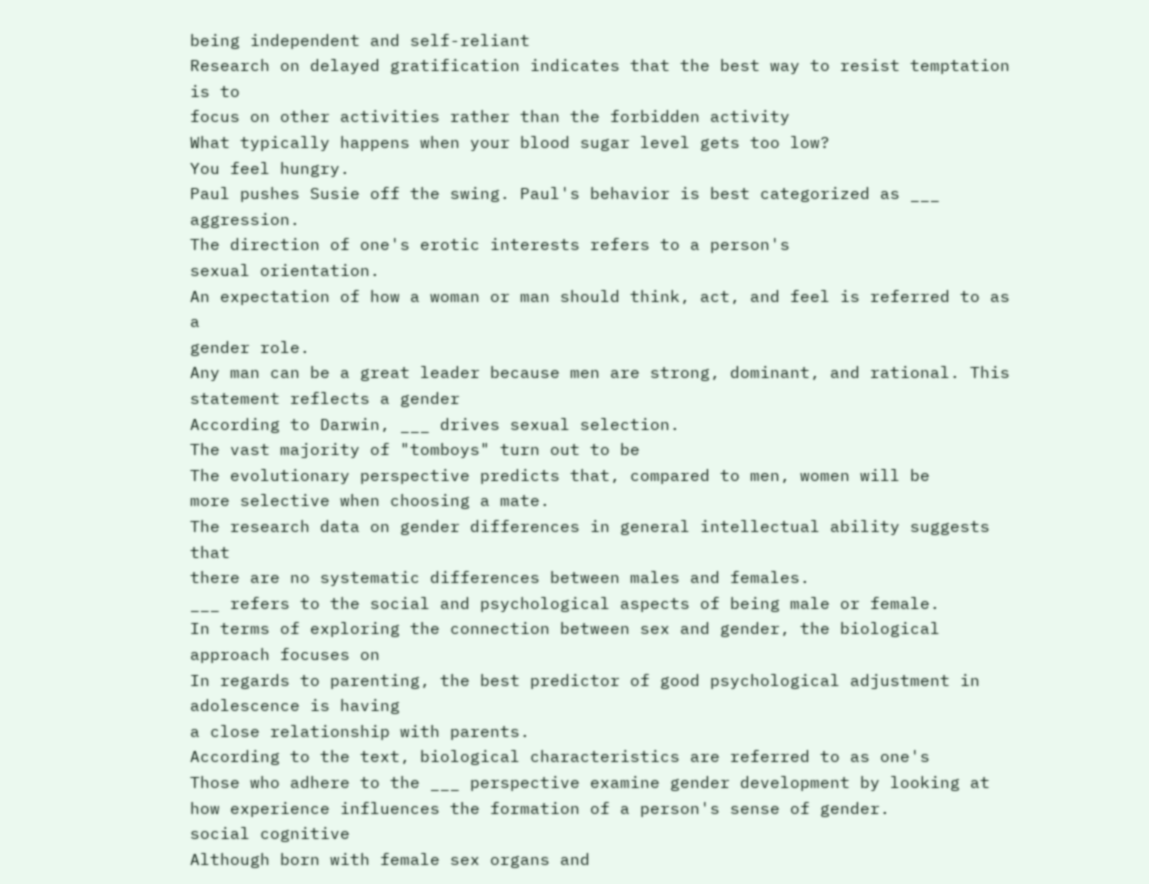being independent and self-reliant
Research on delayed gratification indicates that the best way to resist temptation is to
focus on other activities rather than the forbidden activity
What typically happens when your blood sugar level gets too low?
You feel hungry.
Paul pushes Susie off the swing. Paul's behavior is best categorized as ___ aggression.
The direction of one's erotic interests refers to a person's
sexual orientation.
An expectation of how a woman or man should think, act, and feel is referred to as a
gender role.
Any man can be a great leader because men are strong, dominant, and rational. This statement reflects a gender
According to Darwin, ___ drives sexual selection.
The vast majority of "tomboys" turn out to be
The evolutionary perspective predicts that, compared to men, women will be
more selective when choosing a mate.
The research data on gender differences in general intellectual ability suggests that
there are no systematic differences between males and females.
___ refers to the social and psychological aspects of being male or female.
In terms of exploring the connection between sex and gender, the biological approach focuses on
In regards to parenting, the best predictor of good psychological adjustment in adolescence is having
a close relationship with parents.
According to the text, biological characteristics are referred to as one's
Those who adhere to the ___ perspective examine gender development by looking at how experience influences the formation of a person's sense of gender.
social cognitive
Although born with female sex organs and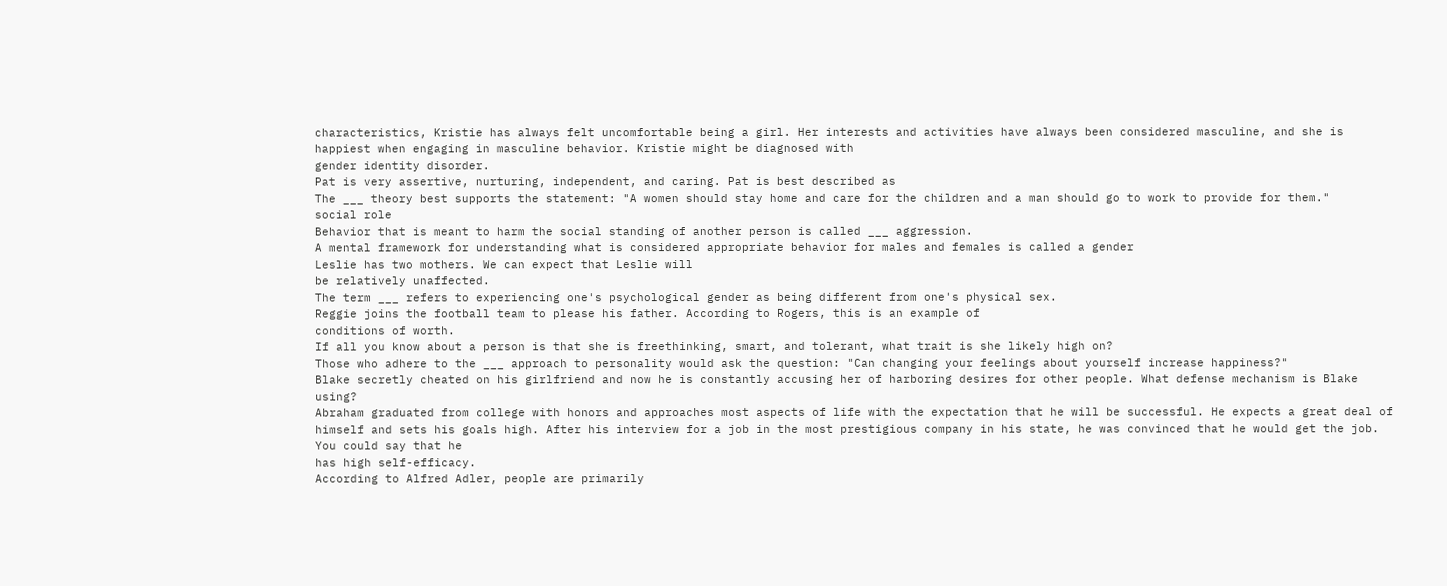characteristics, Kristie has always felt uncomfortable being a girl. Her interests and activities have always been considered masculine, and she is happiest when engaging in masculine behavior. Kristie might be diagnosed with
gender identity disorder.
Pat is very assertive, nurturing, independent, and caring. Pat is best described as
The ___ theory best supports the statement: "A women should stay home and care for the children and a man should go to work to provide for them."
social role
Behavior that is meant to harm the social standing of another person is called ___ aggression.
A mental framework for understanding what is considered appropriate behavior for males and females is called a gender
Leslie has two mothers. We can expect that Leslie will
be relatively unaffected.
The term ___ refers to experiencing one's psychological gender as being different from one's physical sex.
Reggie joins the football team to please his father. According to Rogers, this is an example of
conditions of worth.
If all you know about a person is that she is freethinking, smart, and tolerant, what trait is she likely high on?
Those who adhere to the ___ approach to personality would ask the question: "Can changing your feelings about yourself increase happiness?"
Blake secretly cheated on his girlfriend and now he is constantly accusing her of harboring desires for other people. What defense mechanism is Blake using?
Abraham graduated from college with honors and approaches most aspects of life with the expectation that he will be successful. He expects a great deal of himself and sets his goals high. After his interview for a job in the most prestigious company in his state, he was convinced that he would get the job. You could say that he
has high self-efficacy.
According to Alfred Adler, people are primarily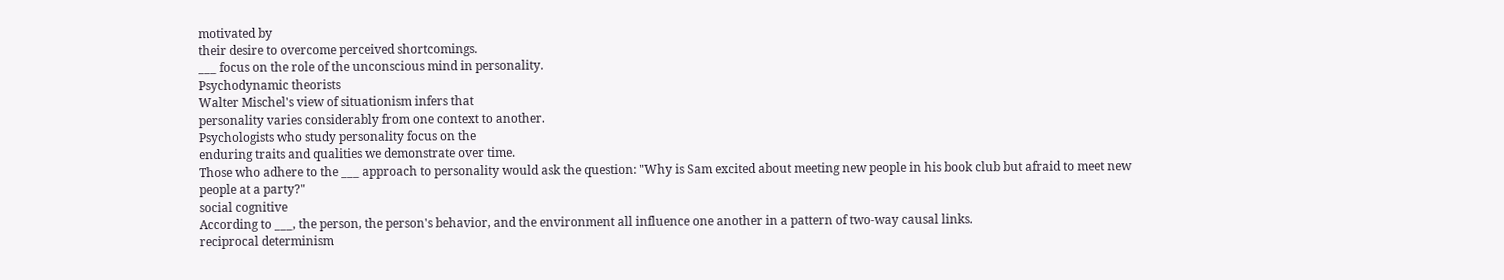motivated by
their desire to overcome perceived shortcomings.
___ focus on the role of the unconscious mind in personality.
Psychodynamic theorists
Walter Mischel's view of situationism infers that
personality varies considerably from one context to another.
Psychologists who study personality focus on the
enduring traits and qualities we demonstrate over time.
Those who adhere to the ___ approach to personality would ask the question: "Why is Sam excited about meeting new people in his book club but afraid to meet new people at a party?"
social cognitive
According to ___, the person, the person's behavior, and the environment all influence one another in a pattern of two-way causal links.
reciprocal determinism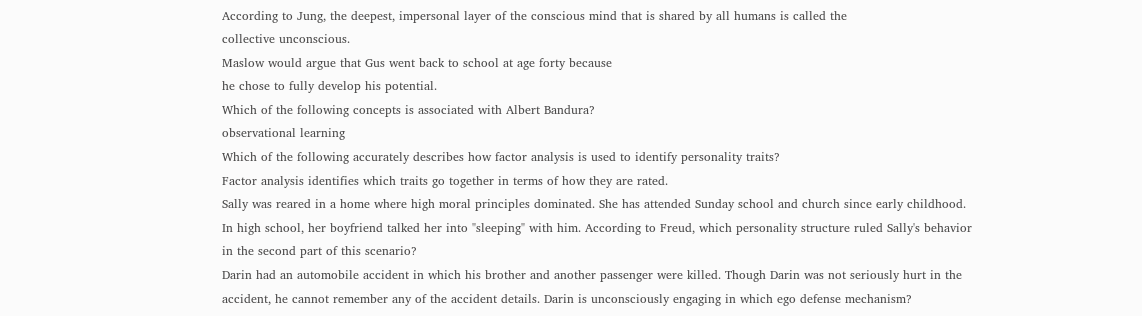According to Jung, the deepest, impersonal layer of the conscious mind that is shared by all humans is called the
collective unconscious.
Maslow would argue that Gus went back to school at age forty because
he chose to fully develop his potential.
Which of the following concepts is associated with Albert Bandura?
observational learning
Which of the following accurately describes how factor analysis is used to identify personality traits?
Factor analysis identifies which traits go together in terms of how they are rated.
Sally was reared in a home where high moral principles dominated. She has attended Sunday school and church since early childhood. In high school, her boyfriend talked her into "sleeping" with him. According to Freud, which personality structure ruled Sally's behavior in the second part of this scenario?
Darin had an automobile accident in which his brother and another passenger were killed. Though Darin was not seriously hurt in the accident, he cannot remember any of the accident details. Darin is unconsciously engaging in which ego defense mechanism?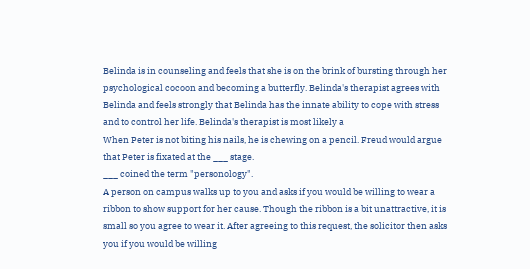Belinda is in counseling and feels that she is on the brink of bursting through her psychological cocoon and becoming a butterfly. Belinda's therapist agrees with Belinda and feels strongly that Belinda has the innate ability to cope with stress and to control her life. Belinda's therapist is most likely a
When Peter is not biting his nails, he is chewing on a pencil. Freud would argue that Peter is fixated at the ___ stage.
___ coined the term "personology".
A person on campus walks up to you and asks if you would be willing to wear a ribbon to show support for her cause. Though the ribbon is a bit unattractive, it is small so you agree to wear it. After agreeing to this request, the solicitor then asks you if you would be willing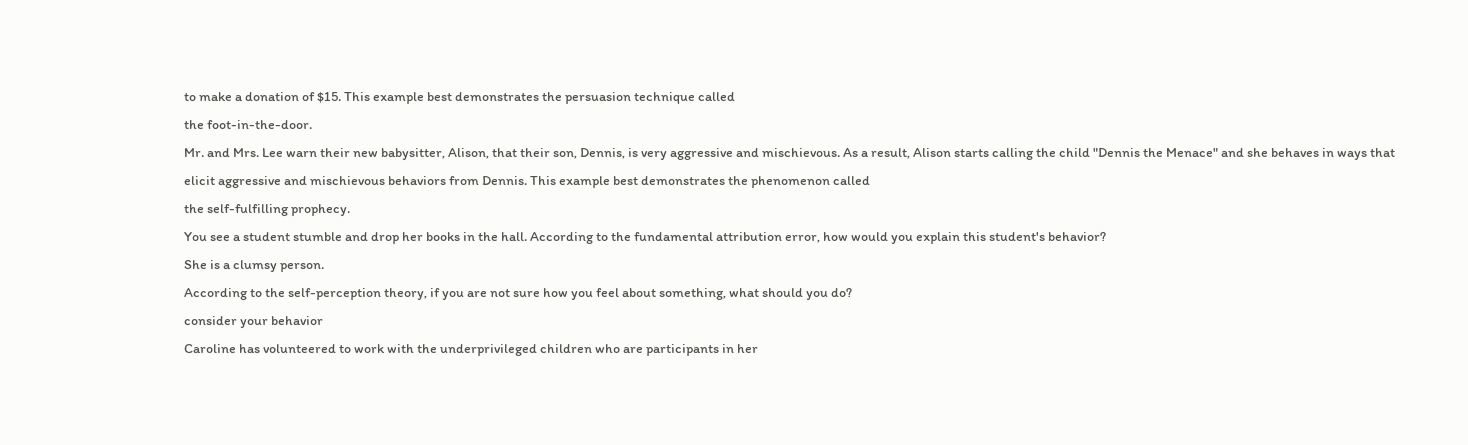to make a donation of $15. This example best demonstrates the persuasion technique called
the foot-in-the-door.
Mr. and Mrs. Lee warn their new babysitter, Alison, that their son, Dennis, is very aggressive and mischievous. As a result, Alison starts calling the child "Dennis the Menace" and she behaves in ways that elicit aggressive and mischievous behaviors from Dennis. This example best demonstrates the phenomenon called
the self-fulfilling prophecy.
You see a student stumble and drop her books in the hall. According to the fundamental attribution error, how would you explain this student's behavior?
She is a clumsy person.
According to the self-perception theory, if you are not sure how you feel about something, what should you do?
consider your behavior
Caroline has volunteered to work with the underprivileged children who are participants in her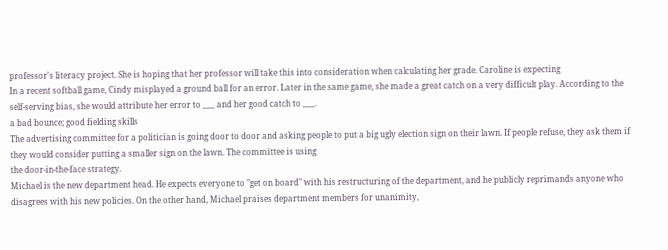professor's literacy project. She is hoping that her professor will take this into consideration when calculating her grade. Caroline is expecting
In a recent softball game, Cindy misplayed a ground ball for an error. Later in the same game, she made a great catch on a very difficult play. According to the self-serving bias, she would attribute her error to ___ and her good catch to ___.
a bad bounce; good fielding skills
The advertising committee for a politician is going door to door and asking people to put a big ugly election sign on their lawn. If people refuse, they ask them if they would consider putting a smaller sign on the lawn. The committee is using
the door-in-the-face strategy.
Michael is the new department head. He expects everyone to "get on board" with his restructuring of the department, and he publicly reprimands anyone who disagrees with his new policies. On the other hand, Michael praises department members for unanimity,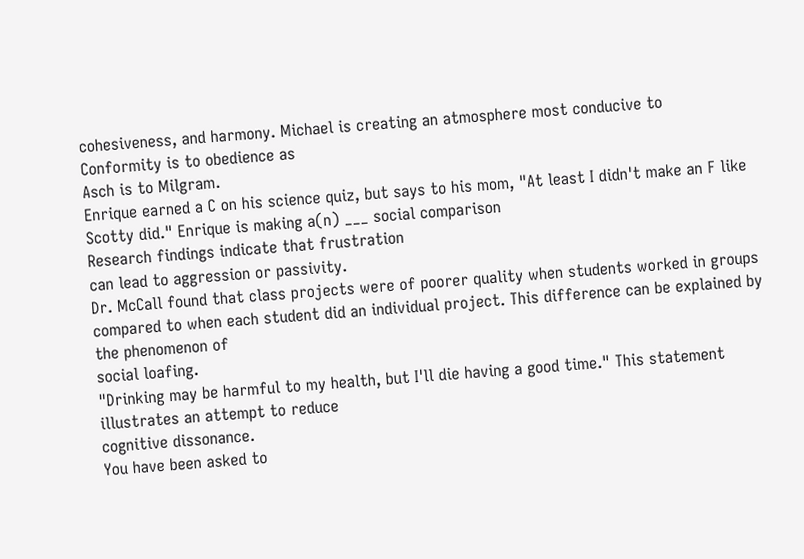cohesiveness, and harmony. Michael is creating an atmosphere most conducive to
Conformity is to obedience as
Asch is to Milgram.
Enrique earned a C on his science quiz, but says to his mom, "At least I didn't make an F like Scotty did." Enrique is making a(n) ___ social comparison
Research findings indicate that frustration
can lead to aggression or passivity.
Dr. McCall found that class projects were of poorer quality when students worked in groups compared to when each student did an individual project. This difference can be explained by the phenomenon of
social loafing.
"Drinking may be harmful to my health, but I'll die having a good time." This statement illustrates an attempt to reduce
cognitive dissonance.
You have been asked to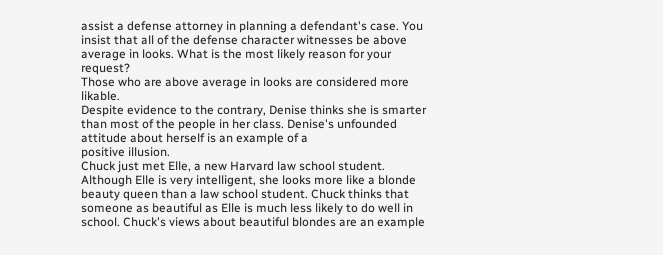assist a defense attorney in planning a defendant's case. You insist that all of the defense character witnesses be above average in looks. What is the most likely reason for your request?
Those who are above average in looks are considered more likable.
Despite evidence to the contrary, Denise thinks she is smarter than most of the people in her class. Denise's unfounded attitude about herself is an example of a
positive illusion.
Chuck just met Elle, a new Harvard law school student. Although Elle is very intelligent, she looks more like a blonde beauty queen than a law school student. Chuck thinks that someone as beautiful as Elle is much less likely to do well in school. Chuck's views about beautiful blondes are an example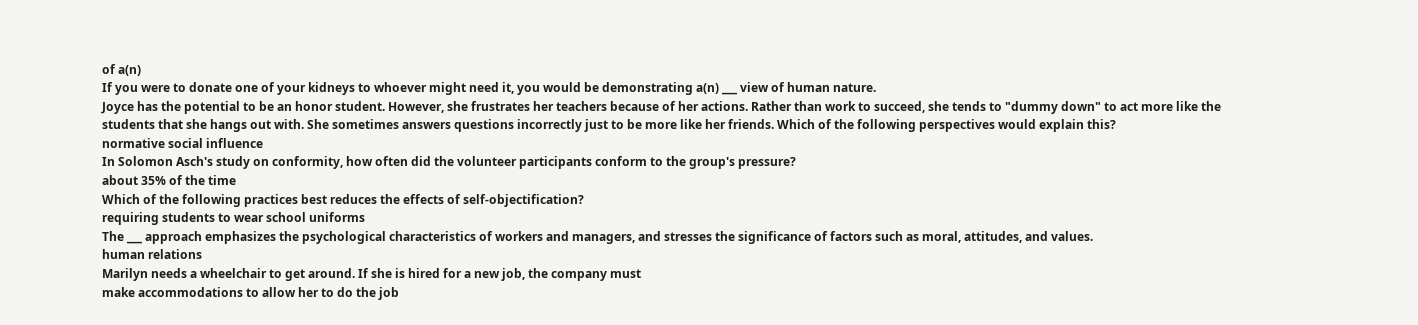of a(n)
If you were to donate one of your kidneys to whoever might need it, you would be demonstrating a(n) ___ view of human nature.
Joyce has the potential to be an honor student. However, she frustrates her teachers because of her actions. Rather than work to succeed, she tends to "dummy down" to act more like the students that she hangs out with. She sometimes answers questions incorrectly just to be more like her friends. Which of the following perspectives would explain this?
normative social influence
In Solomon Asch's study on conformity, how often did the volunteer participants conform to the group's pressure?
about 35% of the time
Which of the following practices best reduces the effects of self-objectification?
requiring students to wear school uniforms
The ___ approach emphasizes the psychological characteristics of workers and managers, and stresses the significance of factors such as moral, attitudes, and values.
human relations
Marilyn needs a wheelchair to get around. If she is hired for a new job, the company must
make accommodations to allow her to do the job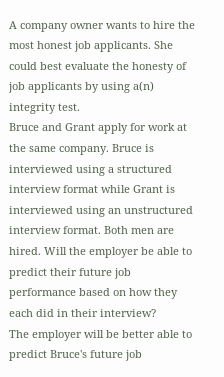A company owner wants to hire the most honest job applicants. She could best evaluate the honesty of job applicants by using a(n)
integrity test.
Bruce and Grant apply for work at the same company. Bruce is interviewed using a structured interview format while Grant is interviewed using an unstructured interview format. Both men are hired. Will the employer be able to predict their future job performance based on how they each did in their interview?
The employer will be better able to predict Bruce's future job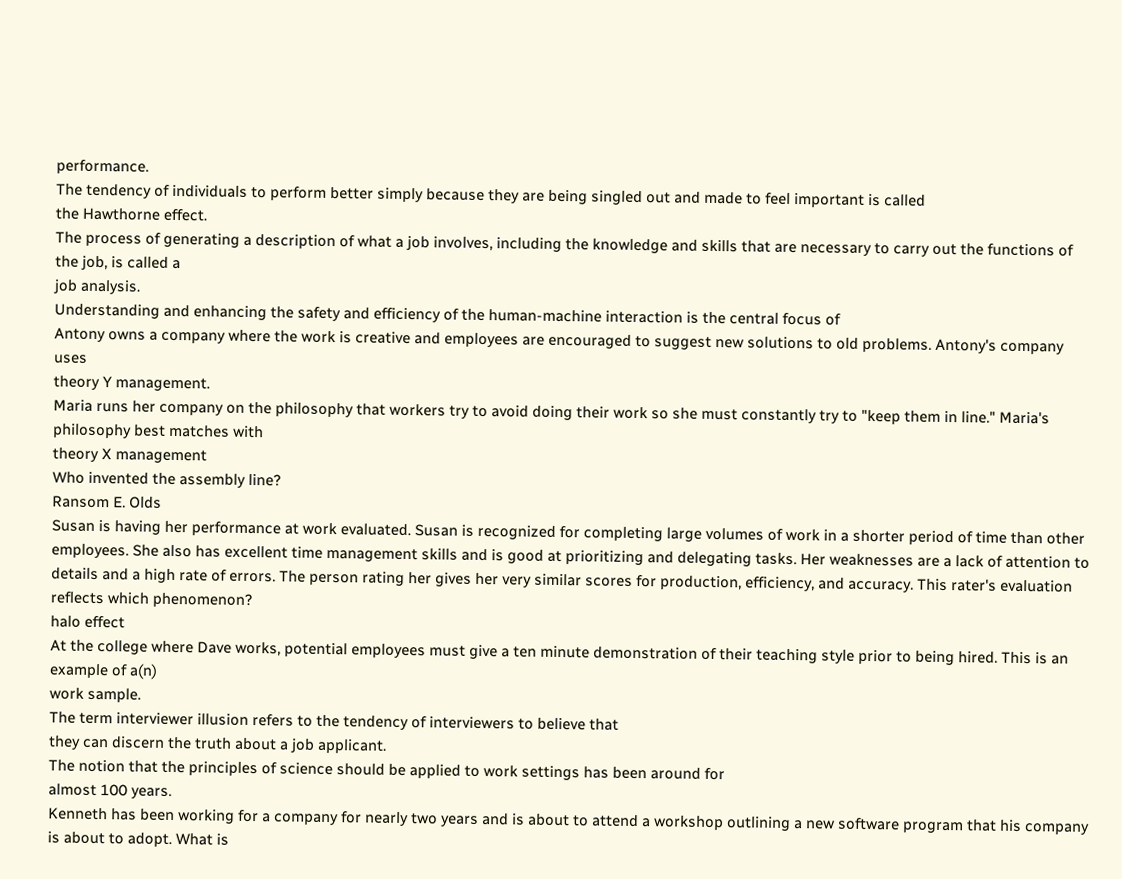performance.
The tendency of individuals to perform better simply because they are being singled out and made to feel important is called
the Hawthorne effect.
The process of generating a description of what a job involves, including the knowledge and skills that are necessary to carry out the functions of the job, is called a
job analysis.
Understanding and enhancing the safety and efficiency of the human-machine interaction is the central focus of
Antony owns a company where the work is creative and employees are encouraged to suggest new solutions to old problems. Antony's company uses
theory Y management.
Maria runs her company on the philosophy that workers try to avoid doing their work so she must constantly try to "keep them in line." Maria's philosophy best matches with
theory X management
Who invented the assembly line?
Ransom E. Olds
Susan is having her performance at work evaluated. Susan is recognized for completing large volumes of work in a shorter period of time than other employees. She also has excellent time management skills and is good at prioritizing and delegating tasks. Her weaknesses are a lack of attention to details and a high rate of errors. The person rating her gives her very similar scores for production, efficiency, and accuracy. This rater's evaluation reflects which phenomenon?
halo effect
At the college where Dave works, potential employees must give a ten minute demonstration of their teaching style prior to being hired. This is an example of a(n)
work sample.
The term interviewer illusion refers to the tendency of interviewers to believe that
they can discern the truth about a job applicant.
The notion that the principles of science should be applied to work settings has been around for
almost 100 years.
Kenneth has been working for a company for nearly two years and is about to attend a workshop outlining a new software program that his company is about to adopt. What is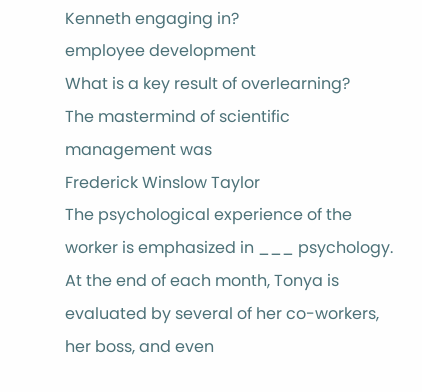Kenneth engaging in?
employee development
What is a key result of overlearning?
The mastermind of scientific management was
Frederick Winslow Taylor
The psychological experience of the worker is emphasized in ___ psychology.
At the end of each month, Tonya is evaluated by several of her co-workers, her boss, and even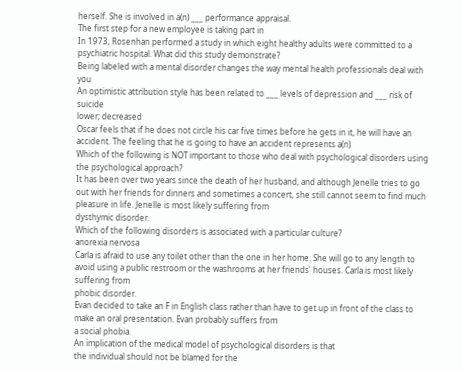herself. She is involved in a(n) ___ performance appraisal.
The first step for a new employee is taking part in
In 1973, Rosenhan performed a study in which eight healthy adults were committed to a psychiatric hospital. What did this study demonstrate?
Being labeled with a mental disorder changes the way mental health professionals deal with you
An optimistic attribution style has been related to ___ levels of depression and ___ risk of suicide
lower; decreased
Oscar feels that if he does not circle his car five times before he gets in it, he will have an accident. The feeling that he is going to have an accident represents a(n)
Which of the following is NOT important to those who deal with psychological disorders using the psychological approach?
It has been over two years since the death of her husband, and although Jenelle tries to go out with her friends for dinners and sometimes a concert, she still cannot seem to find much pleasure in life. Jenelle is most likely suffering from
dysthymic disorder.
Which of the following disorders is associated with a particular culture?
anorexia nervosa
Carla is afraid to use any toilet other than the one in her home. She will go to any length to avoid using a public restroom or the washrooms at her friends' houses. Carla is most likely suffering from
phobic disorder.
Evan decided to take an F in English class rather than have to get up in front of the class to make an oral presentation. Evan probably suffers from
a social phobia.
An implication of the medical model of psychological disorders is that
the individual should not be blamed for the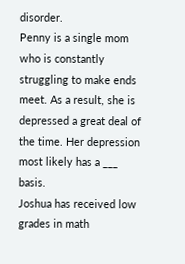disorder.
Penny is a single mom who is constantly struggling to make ends meet. As a result, she is depressed a great deal of the time. Her depression most likely has a ___ basis.
Joshua has received low grades in math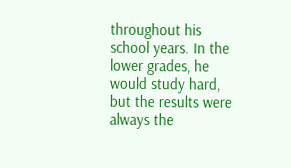throughout his school years. In the lower grades, he would study hard, but the results were always the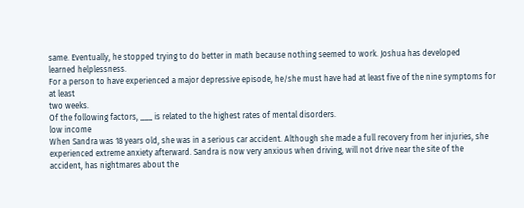same. Eventually, he stopped trying to do better in math because nothing seemed to work. Joshua has developed
learned helplessness.
For a person to have experienced a major depressive episode, he/she must have had at least five of the nine symptoms for at least
two weeks.
Of the following factors, ___ is related to the highest rates of mental disorders.
low income
When Sandra was 18 years old, she was in a serious car accident. Although she made a full recovery from her injuries, she experienced extreme anxiety afterward. Sandra is now very anxious when driving, will not drive near the site of the accident, has nightmares about the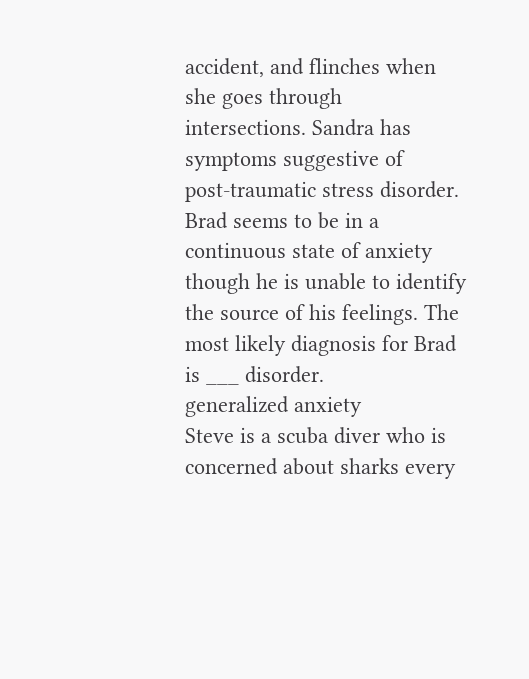accident, and flinches when she goes through intersections. Sandra has symptoms suggestive of
post-traumatic stress disorder.
Brad seems to be in a continuous state of anxiety though he is unable to identify the source of his feelings. The most likely diagnosis for Brad is ___ disorder.
generalized anxiety
Steve is a scuba diver who is concerned about sharks every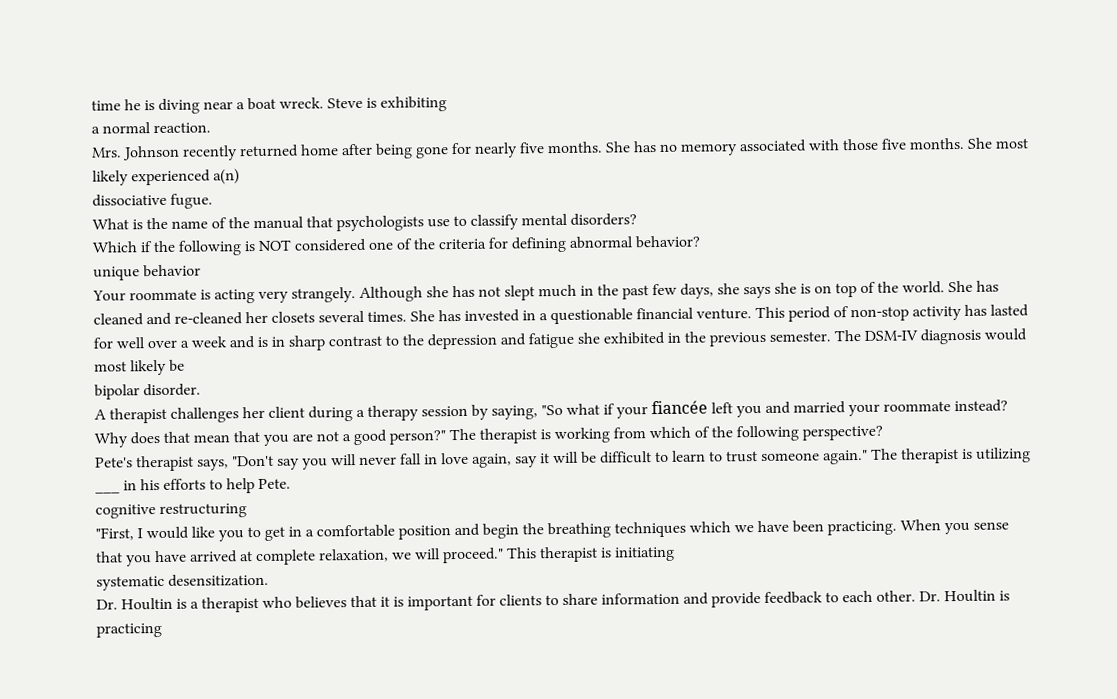time he is diving near a boat wreck. Steve is exhibiting
a normal reaction.
Mrs. Johnson recently returned home after being gone for nearly five months. She has no memory associated with those five months. She most likely experienced a(n)
dissociative fugue.
What is the name of the manual that psychologists use to classify mental disorders?
Which if the following is NOT considered one of the criteria for defining abnormal behavior?
unique behavior
Your roommate is acting very strangely. Although she has not slept much in the past few days, she says she is on top of the world. She has cleaned and re-cleaned her closets several times. She has invested in a questionable financial venture. This period of non-stop activity has lasted for well over a week and is in sharp contrast to the depression and fatigue she exhibited in the previous semester. The DSM-IV diagnosis would most likely be
bipolar disorder.
A therapist challenges her client during a therapy session by saying, "So what if your fiancée left you and married your roommate instead? Why does that mean that you are not a good person?" The therapist is working from which of the following perspective?
Pete's therapist says, "Don't say you will never fall in love again, say it will be difficult to learn to trust someone again." The therapist is utilizing ___ in his efforts to help Pete.
cognitive restructuring
"First, I would like you to get in a comfortable position and begin the breathing techniques which we have been practicing. When you sense that you have arrived at complete relaxation, we will proceed." This therapist is initiating
systematic desensitization.
Dr. Houltin is a therapist who believes that it is important for clients to share information and provide feedback to each other. Dr. Houltin is practicing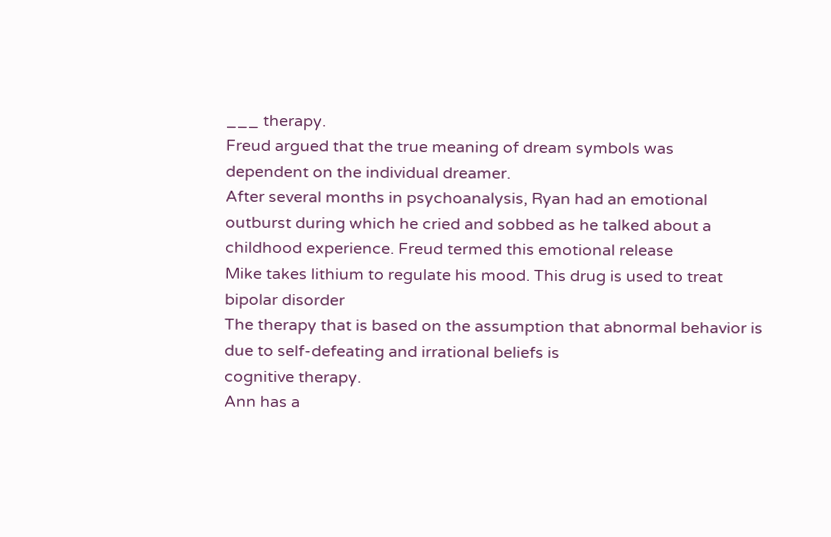___ therapy.
Freud argued that the true meaning of dream symbols was
dependent on the individual dreamer.
After several months in psychoanalysis, Ryan had an emotional outburst during which he cried and sobbed as he talked about a childhood experience. Freud termed this emotional release
Mike takes lithium to regulate his mood. This drug is used to treat
bipolar disorder
The therapy that is based on the assumption that abnormal behavior is due to self-defeating and irrational beliefs is
cognitive therapy.
Ann has a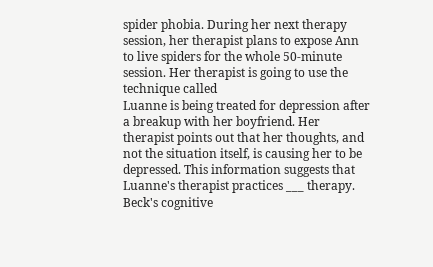spider phobia. During her next therapy session, her therapist plans to expose Ann to live spiders for the whole 50-minute session. Her therapist is going to use the technique called
Luanne is being treated for depression after a breakup with her boyfriend. Her therapist points out that her thoughts, and not the situation itself, is causing her to be depressed. This information suggests that Luanne's therapist practices ___ therapy.
Beck's cognitive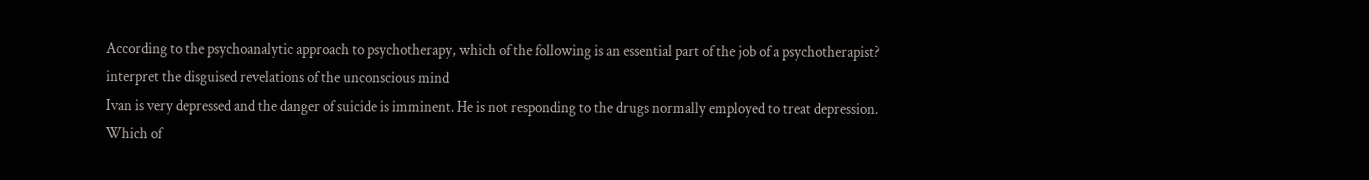According to the psychoanalytic approach to psychotherapy, which of the following is an essential part of the job of a psychotherapist?
interpret the disguised revelations of the unconscious mind
Ivan is very depressed and the danger of suicide is imminent. He is not responding to the drugs normally employed to treat depression. Which of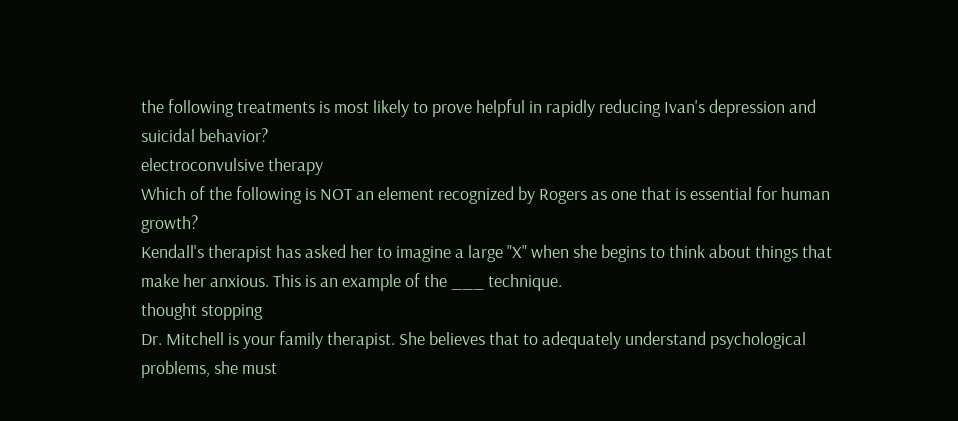the following treatments is most likely to prove helpful in rapidly reducing Ivan's depression and suicidal behavior?
electroconvulsive therapy
Which of the following is NOT an element recognized by Rogers as one that is essential for human growth?
Kendall's therapist has asked her to imagine a large "X" when she begins to think about things that make her anxious. This is an example of the ___ technique.
thought stopping
Dr. Mitchell is your family therapist. She believes that to adequately understand psychological problems, she must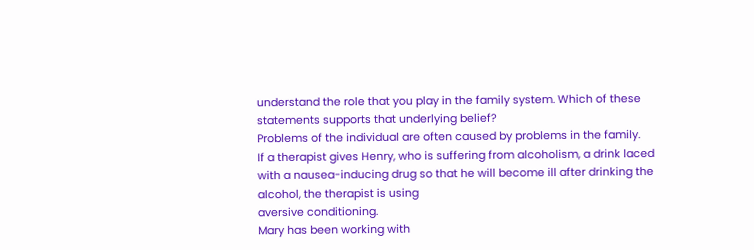understand the role that you play in the family system. Which of these statements supports that underlying belief?
Problems of the individual are often caused by problems in the family.
If a therapist gives Henry, who is suffering from alcoholism, a drink laced with a nausea-inducing drug so that he will become ill after drinking the alcohol, the therapist is using
aversive conditioning.
Mary has been working with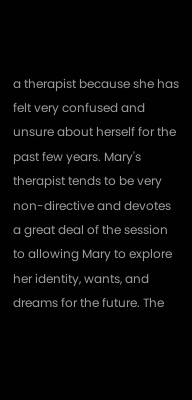a therapist because she has felt very confused and unsure about herself for the past few years. Mary's therapist tends to be very non-directive and devotes a great deal of the session to allowing Mary to explore her identity, wants, and dreams for the future. The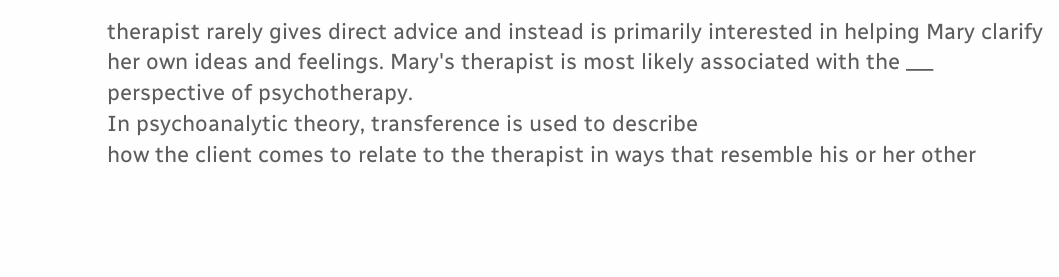therapist rarely gives direct advice and instead is primarily interested in helping Mary clarify her own ideas and feelings. Mary's therapist is most likely associated with the ___ perspective of psychotherapy.
In psychoanalytic theory, transference is used to describe
how the client comes to relate to the therapist in ways that resemble his or her other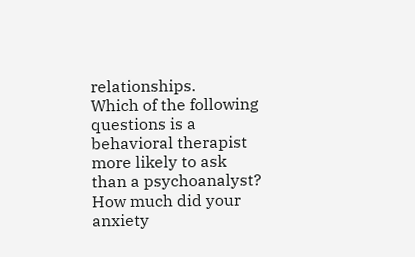relationships.
Which of the following questions is a behavioral therapist more likely to ask than a psychoanalyst?
How much did your anxiety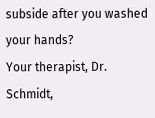subside after you washed your hands?
Your therapist, Dr. Schmidt,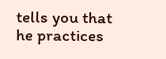tells you that he practices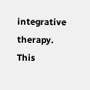integrative therapy. This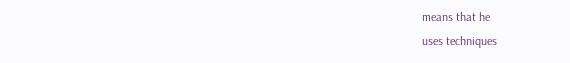means that he
uses techniques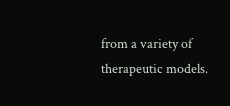from a variety of therapeutic models.